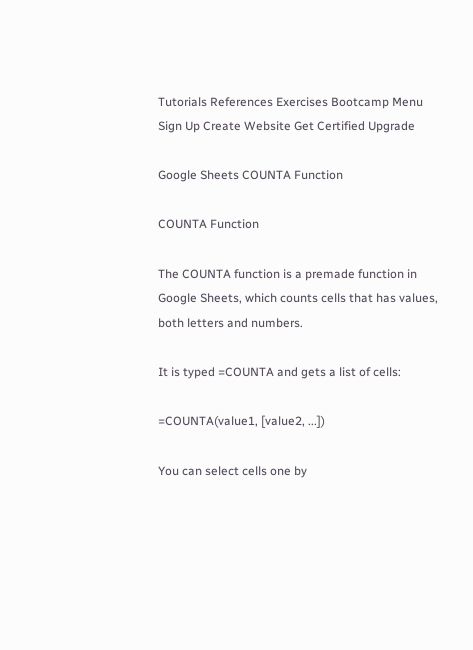Tutorials References Exercises Bootcamp Menu
Sign Up Create Website Get Certified Upgrade

Google Sheets COUNTA Function

COUNTA Function

The COUNTA function is a premade function in Google Sheets, which counts cells that has values, both letters and numbers.

It is typed =COUNTA and gets a list of cells:

=COUNTA(value1, [value2, ...])

You can select cells one by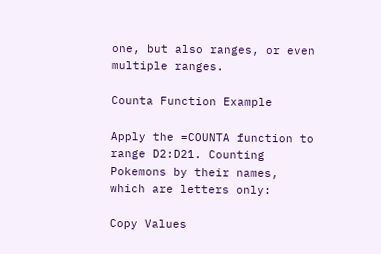one, but also ranges, or even multiple ranges.

Counta Function Example

Apply the =COUNTA function to range D2:D21. Counting Pokemons by their names, which are letters only:

Copy Values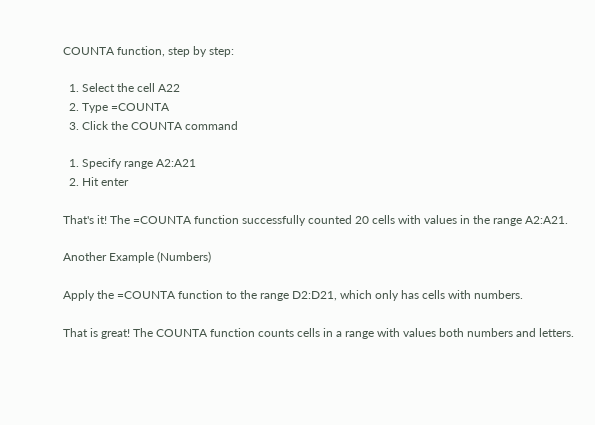COUNTA function, step by step:

  1. Select the cell A22
  2. Type =COUNTA
  3. Click the COUNTA command

  1. Specify range A2:A21
  2. Hit enter

That's it! The =COUNTA function successfully counted 20 cells with values in the range A2:A21.

Another Example (Numbers)

Apply the =COUNTA function to the range D2:D21, which only has cells with numbers.

That is great! The COUNTA function counts cells in a range with values both numbers and letters.